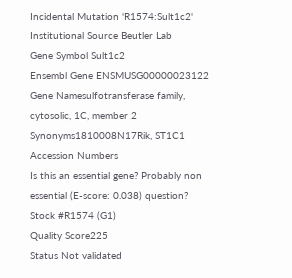Incidental Mutation 'R1574:Sult1c2'
Institutional Source Beutler Lab
Gene Symbol Sult1c2
Ensembl Gene ENSMUSG00000023122
Gene Namesulfotransferase family, cytosolic, 1C, member 2
Synonyms1810008N17Rik, ST1C1
Accession Numbers
Is this an essential gene? Probably non essential (E-score: 0.038) question?
Stock #R1574 (G1)
Quality Score225
Status Not validated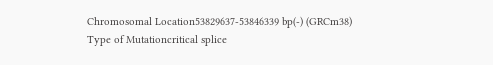Chromosomal Location53829637-53846339 bp(-) (GRCm38)
Type of Mutationcritical splice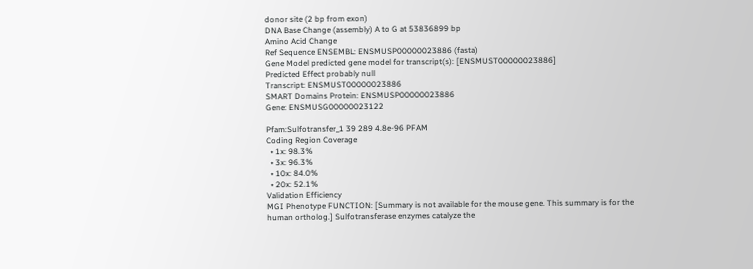donor site (2 bp from exon)
DNA Base Change (assembly) A to G at 53836899 bp
Amino Acid Change
Ref Sequence ENSEMBL: ENSMUSP00000023886 (fasta)
Gene Model predicted gene model for transcript(s): [ENSMUST00000023886]
Predicted Effect probably null
Transcript: ENSMUST00000023886
SMART Domains Protein: ENSMUSP00000023886
Gene: ENSMUSG00000023122

Pfam:Sulfotransfer_1 39 289 4.8e-96 PFAM
Coding Region Coverage
  • 1x: 98.3%
  • 3x: 96.3%
  • 10x: 84.0%
  • 20x: 52.1%
Validation Efficiency
MGI Phenotype FUNCTION: [Summary is not available for the mouse gene. This summary is for the human ortholog.] Sulfotransferase enzymes catalyze the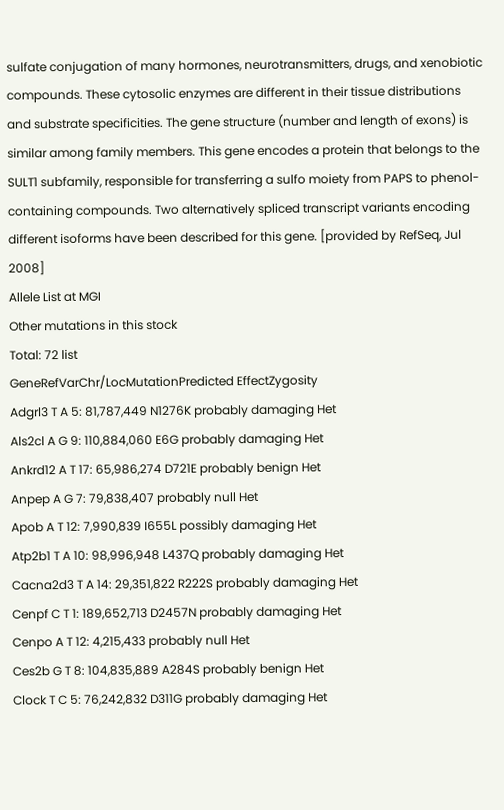sulfate conjugation of many hormones, neurotransmitters, drugs, and xenobiotic compounds. These cytosolic enzymes are different in their tissue distributions and substrate specificities. The gene structure (number and length of exons) is similar among family members. This gene encodes a protein that belongs to the SULT1 subfamily, responsible for transferring a sulfo moiety from PAPS to phenol-containing compounds. Two alternatively spliced transcript variants encoding different isoforms have been described for this gene. [provided by RefSeq, Jul 2008]
Allele List at MGI
Other mutations in this stock
Total: 72 list
GeneRefVarChr/LocMutationPredicted EffectZygosity
Adgrl3 T A 5: 81,787,449 N1276K probably damaging Het
Als2cl A G 9: 110,884,060 E6G probably damaging Het
Ankrd12 A T 17: 65,986,274 D721E probably benign Het
Anpep A G 7: 79,838,407 probably null Het
Apob A T 12: 7,990,839 I655L possibly damaging Het
Atp2b1 T A 10: 98,996,948 L437Q probably damaging Het
Cacna2d3 T A 14: 29,351,822 R222S probably damaging Het
Cenpf C T 1: 189,652,713 D2457N probably damaging Het
Cenpo A T 12: 4,215,433 probably null Het
Ces2b G T 8: 104,835,889 A284S probably benign Het
Clock T C 5: 76,242,832 D311G probably damaging Het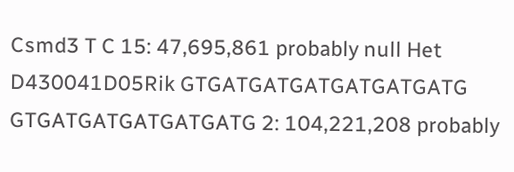Csmd3 T C 15: 47,695,861 probably null Het
D430041D05Rik GTGATGATGATGATGATGATG GTGATGATGATGATGATG 2: 104,221,208 probably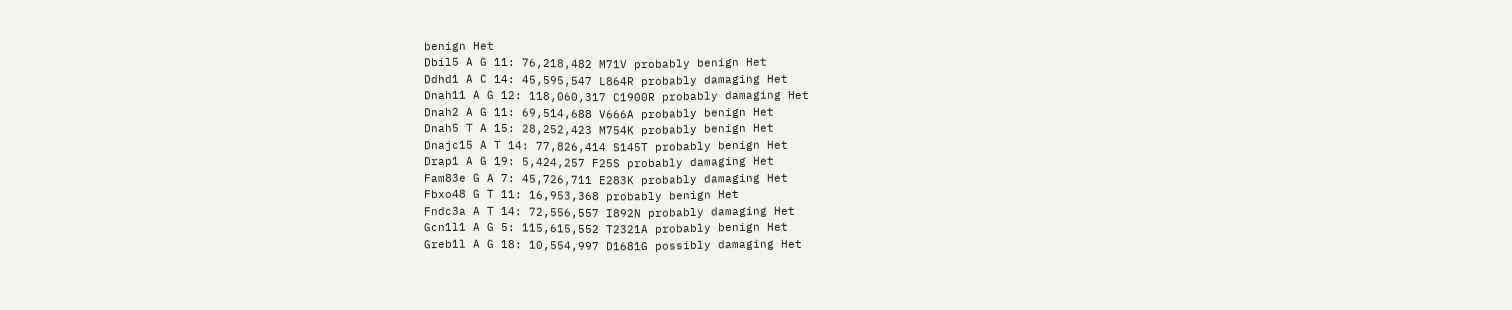benign Het
Dbil5 A G 11: 76,218,482 M71V probably benign Het
Ddhd1 A C 14: 45,595,547 L864R probably damaging Het
Dnah11 A G 12: 118,060,317 C1900R probably damaging Het
Dnah2 A G 11: 69,514,688 V666A probably benign Het
Dnah5 T A 15: 28,252,423 M754K probably benign Het
Dnajc15 A T 14: 77,826,414 S145T probably benign Het
Drap1 A G 19: 5,424,257 F25S probably damaging Het
Fam83e G A 7: 45,726,711 E283K probably damaging Het
Fbxo48 G T 11: 16,953,368 probably benign Het
Fndc3a A T 14: 72,556,557 I892N probably damaging Het
Gcn1l1 A G 5: 115,615,552 T2321A probably benign Het
Greb1l A G 18: 10,554,997 D1681G possibly damaging Het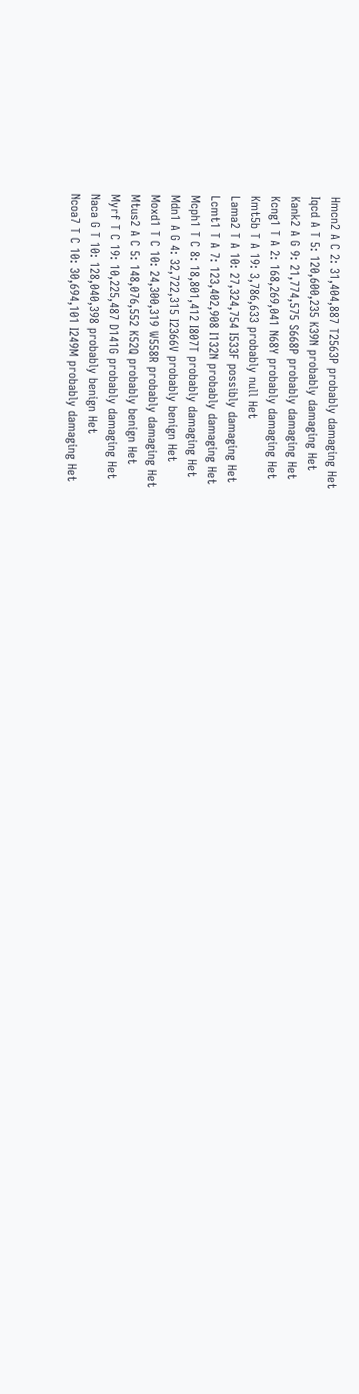Hmcn2 A C 2: 31,404,887 T2563P probably damaging Het
Iqcd A T 5: 120,600,235 K39N probably damaging Het
Kank2 A G 9: 21,774,575 S668P probably damaging Het
Kcng1 T A 2: 168,269,041 N68Y probably damaging Het
Kmt5b T A 19: 3,786,633 probably null Het
Lama2 T A 10: 27,324,754 I533F possibly damaging Het
Lcmt1 T A 7: 123,402,908 I132N probably damaging Het
Mcph1 T C 8: 18,801,412 I807T probably damaging Het
Mdn1 A G 4: 32,722,315 I2366V probably benign Het
Moxd1 T C 10: 24,300,319 W558R probably damaging Het
Mtus2 A C 5: 148,076,552 K52Q probably benign Het
Myrf T C 19: 10,225,487 D141G probably damaging Het
Naca G T 10: 128,040,398 probably benign Het
Ncoa7 T C 10: 30,694,101 I249M probably damaging Het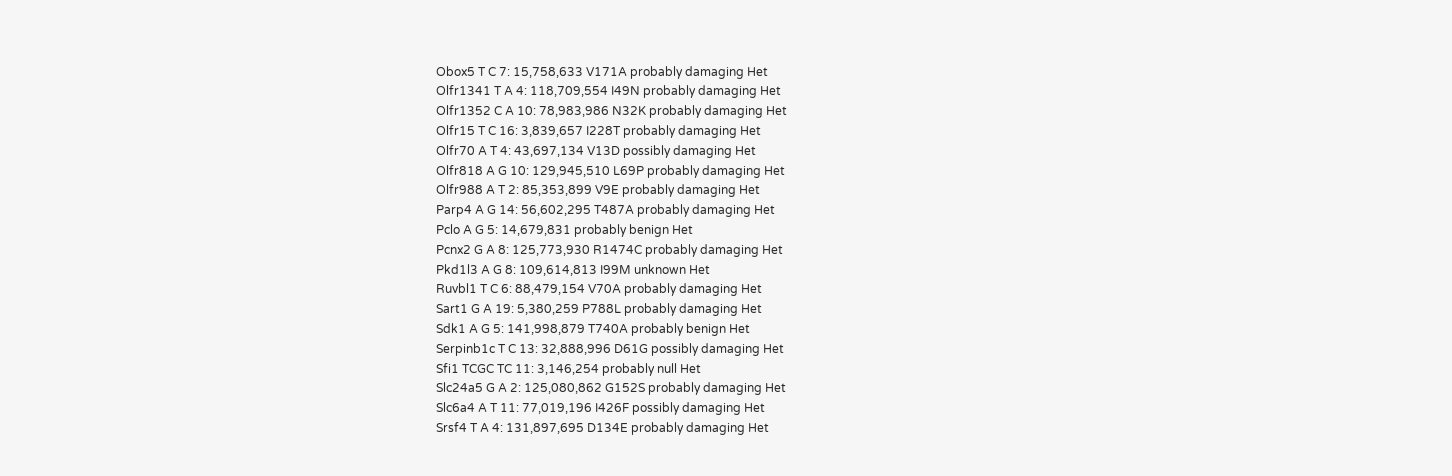Obox5 T C 7: 15,758,633 V171A probably damaging Het
Olfr1341 T A 4: 118,709,554 I49N probably damaging Het
Olfr1352 C A 10: 78,983,986 N32K probably damaging Het
Olfr15 T C 16: 3,839,657 I228T probably damaging Het
Olfr70 A T 4: 43,697,134 V13D possibly damaging Het
Olfr818 A G 10: 129,945,510 L69P probably damaging Het
Olfr988 A T 2: 85,353,899 V9E probably damaging Het
Parp4 A G 14: 56,602,295 T487A probably damaging Het
Pclo A G 5: 14,679,831 probably benign Het
Pcnx2 G A 8: 125,773,930 R1474C probably damaging Het
Pkd1l3 A G 8: 109,614,813 I99M unknown Het
Ruvbl1 T C 6: 88,479,154 V70A probably damaging Het
Sart1 G A 19: 5,380,259 P788L probably damaging Het
Sdk1 A G 5: 141,998,879 T740A probably benign Het
Serpinb1c T C 13: 32,888,996 D61G possibly damaging Het
Sfi1 TCGC TC 11: 3,146,254 probably null Het
Slc24a5 G A 2: 125,080,862 G152S probably damaging Het
Slc6a4 A T 11: 77,019,196 I426F possibly damaging Het
Srsf4 T A 4: 131,897,695 D134E probably damaging Het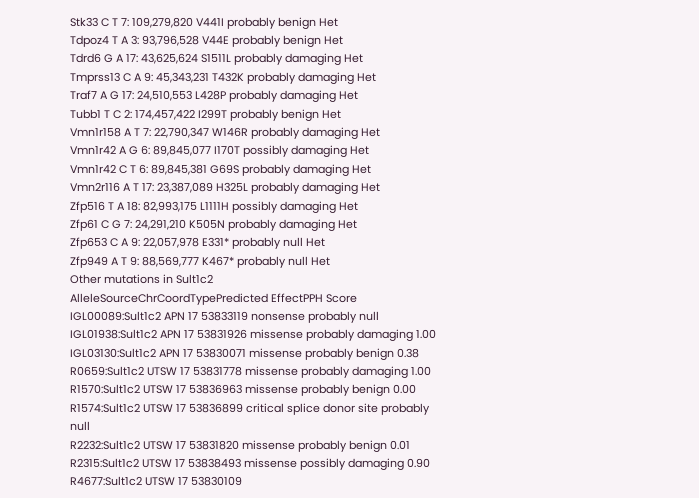Stk33 C T 7: 109,279,820 V441I probably benign Het
Tdpoz4 T A 3: 93,796,528 V44E probably benign Het
Tdrd6 G A 17: 43,625,624 S1511L probably damaging Het
Tmprss13 C A 9: 45,343,231 T432K probably damaging Het
Traf7 A G 17: 24,510,553 L428P probably damaging Het
Tubb1 T C 2: 174,457,422 I299T probably benign Het
Vmn1r158 A T 7: 22,790,347 W146R probably damaging Het
Vmn1r42 A G 6: 89,845,077 I170T possibly damaging Het
Vmn1r42 C T 6: 89,845,381 G69S probably damaging Het
Vmn2r116 A T 17: 23,387,089 H325L probably damaging Het
Zfp516 T A 18: 82,993,175 L1111H possibly damaging Het
Zfp61 C G 7: 24,291,210 K505N probably damaging Het
Zfp653 C A 9: 22,057,978 E331* probably null Het
Zfp949 A T 9: 88,569,777 K467* probably null Het
Other mutations in Sult1c2
AlleleSourceChrCoordTypePredicted EffectPPH Score
IGL00089:Sult1c2 APN 17 53833119 nonsense probably null
IGL01938:Sult1c2 APN 17 53831926 missense probably damaging 1.00
IGL03130:Sult1c2 APN 17 53830071 missense probably benign 0.38
R0659:Sult1c2 UTSW 17 53831778 missense probably damaging 1.00
R1570:Sult1c2 UTSW 17 53836963 missense probably benign 0.00
R1574:Sult1c2 UTSW 17 53836899 critical splice donor site probably null
R2232:Sult1c2 UTSW 17 53831820 missense probably benign 0.01
R2315:Sult1c2 UTSW 17 53838493 missense possibly damaging 0.90
R4677:Sult1c2 UTSW 17 53830109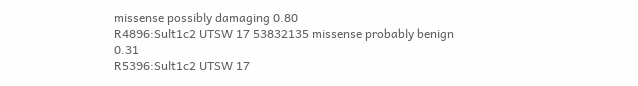missense possibly damaging 0.80
R4896:Sult1c2 UTSW 17 53832135 missense probably benign 0.31
R5396:Sult1c2 UTSW 17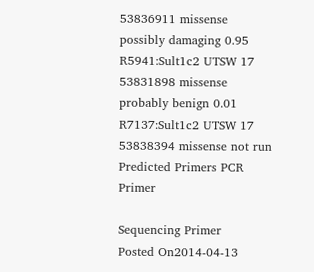53836911 missense possibly damaging 0.95
R5941:Sult1c2 UTSW 17 53831898 missense probably benign 0.01
R7137:Sult1c2 UTSW 17 53838394 missense not run
Predicted Primers PCR Primer

Sequencing Primer
Posted On2014-04-13